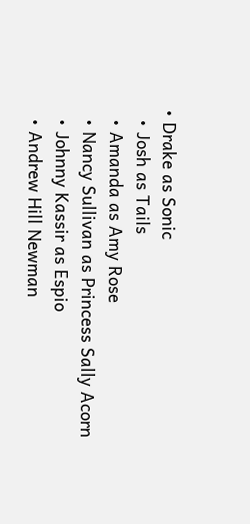• Drake as Sonic
  • Josh as Tails
  • Amanda as Amy Rose
  • Nancy Sullivan as Princess Sally Acorn
  • Johnny Kassir as Espio
  • Andrew Hill Newman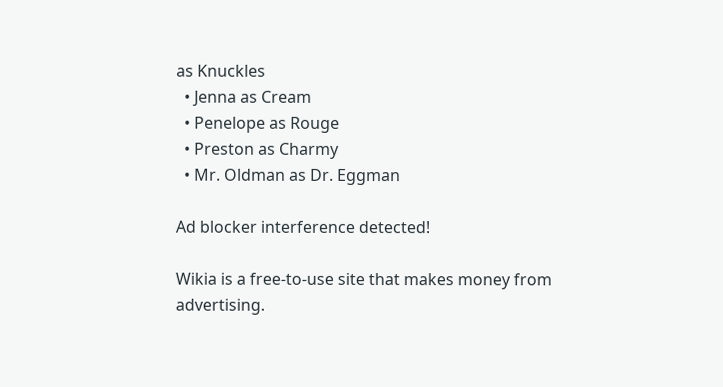as Knuckles
  • Jenna as Cream
  • Penelope as Rouge
  • Preston as Charmy
  • Mr. Oldman as Dr. Eggman

Ad blocker interference detected!

Wikia is a free-to-use site that makes money from advertising.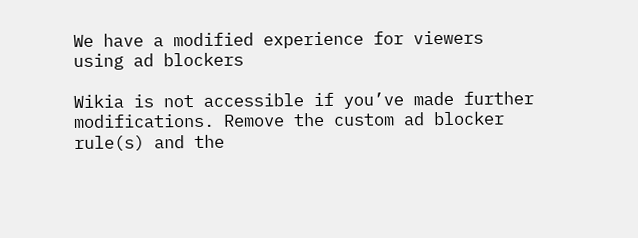We have a modified experience for viewers using ad blockers

Wikia is not accessible if you’ve made further modifications. Remove the custom ad blocker rule(s) and the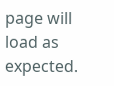page will load as expected.